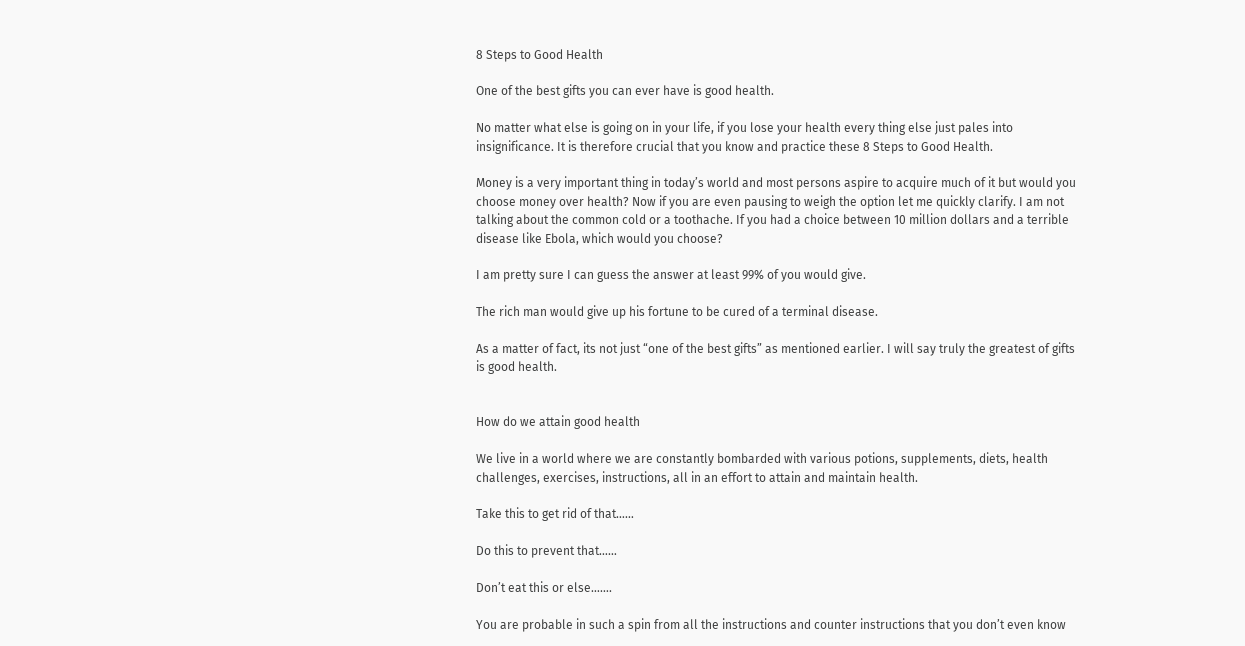8 Steps to Good Health

One of the best gifts you can ever have is good health.

No matter what else is going on in your life, if you lose your health every thing else just pales into insignificance. It is therefore crucial that you know and practice these 8 Steps to Good Health.

Money is a very important thing in today’s world and most persons aspire to acquire much of it but would you choose money over health? Now if you are even pausing to weigh the option let me quickly clarify. I am not talking about the common cold or a toothache. If you had a choice between 10 million dollars and a terrible disease like Ebola, which would you choose?

I am pretty sure I can guess the answer at least 99% of you would give.

The rich man would give up his fortune to be cured of a terminal disease.

As a matter of fact, its not just “one of the best gifts” as mentioned earlier. I will say truly the greatest of gifts is good health.


How do we attain good health

We live in a world where we are constantly bombarded with various potions, supplements, diets, health challenges, exercises, instructions, all in an effort to attain and maintain health.

Take this to get rid of that……

Do this to prevent that……

Don’t eat this or else…….

You are probable in such a spin from all the instructions and counter instructions that you don’t even know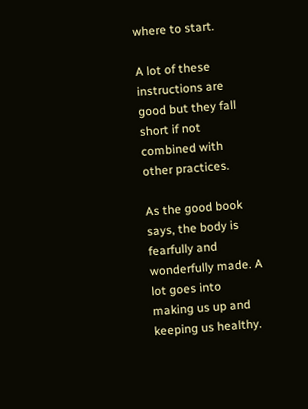where to start.

A lot of these instructions are good but they fall short if not combined with other practices.

As the good book says, the body is fearfully and wonderfully made. A lot goes into making us up and keeping us healthy.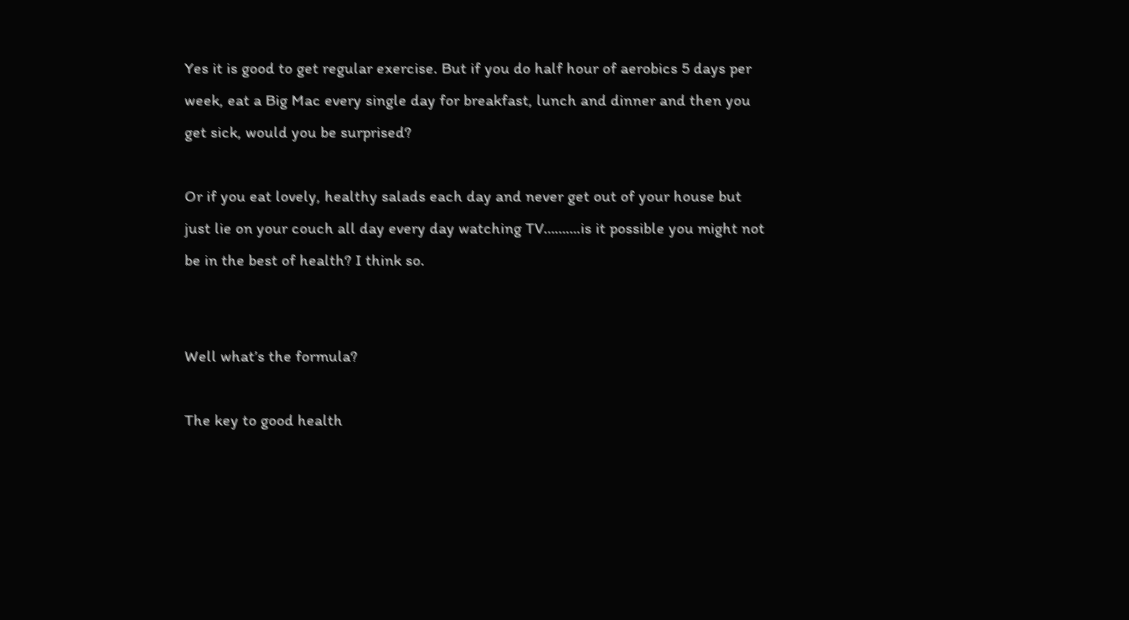Yes it is good to get regular exercise. But if you do half hour of aerobics 5 days per week, eat a Big Mac every single day for breakfast, lunch and dinner and then you get sick, would you be surprised?

Or if you eat lovely, healthy salads each day and never get out of your house but just lie on your couch all day every day watching TV……….is it possible you might not be in the best of health? I think so.


Well what’s the formula?

The key to good health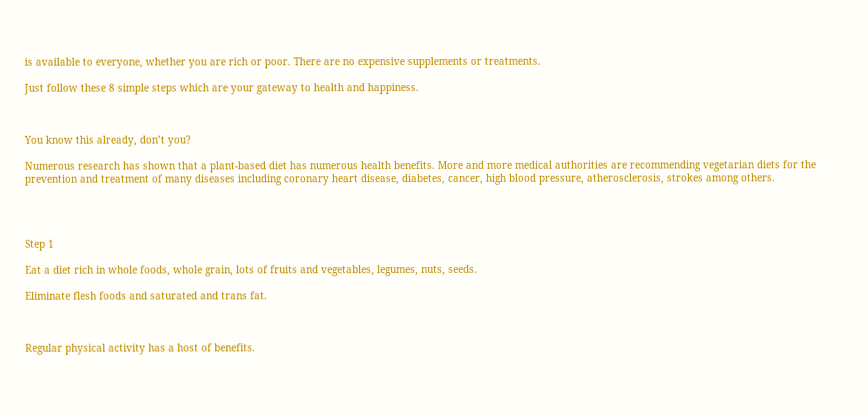is available to everyone, whether you are rich or poor. There are no expensive supplements or treatments.

Just follow these 8 simple steps which are your gateway to health and happiness.



You know this already, don’t you?

Numerous research has shown that a plant-based diet has numerous health benefits. More and more medical authorities are recommending vegetarian diets for the prevention and treatment of many diseases including coronary heart disease, diabetes, cancer, high blood pressure, atherosclerosis, strokes among others.




Step 1

Eat a diet rich in whole foods, whole grain, lots of fruits and vegetables, legumes, nuts, seeds.

Eliminate flesh foods and saturated and trans fat.



Regular physical activity has a host of benefits.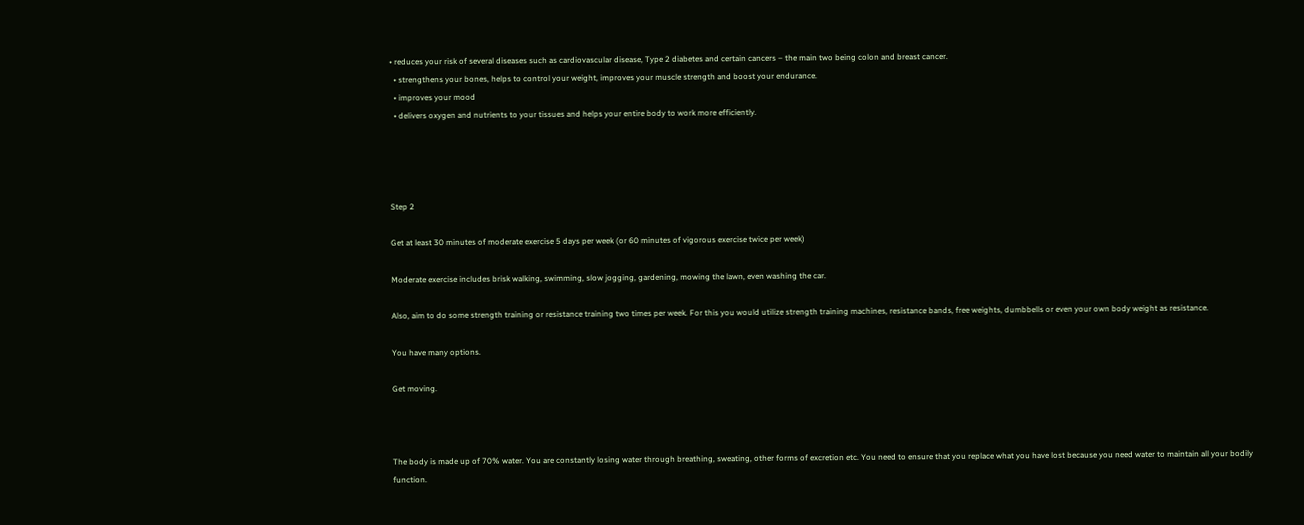• reduces your risk of several diseases such as cardiovascular disease, Type 2 diabetes and certain cancers – the main two being colon and breast cancer.
  • strengthens your bones, helps to control your weight, improves your muscle strength and boost your endurance.
  • improves your mood
  • delivers oxygen and nutrients to your tissues and helps your entire body to work more efficiently.




Step 2

Get at least 30 minutes of moderate exercise 5 days per week (or 60 minutes of vigorous exercise twice per week)

Moderate exercise includes brisk walking, swimming, slow jogging, gardening, mowing the lawn, even washing the car.

Also, aim to do some strength training or resistance training two times per week. For this you would utilize strength training machines, resistance bands, free weights, dumbbells or even your own body weight as resistance.

You have many options.

Get moving.



The body is made up of 70% water. You are constantly losing water through breathing, sweating, other forms of excretion etc. You need to ensure that you replace what you have lost because you need water to maintain all your bodily function.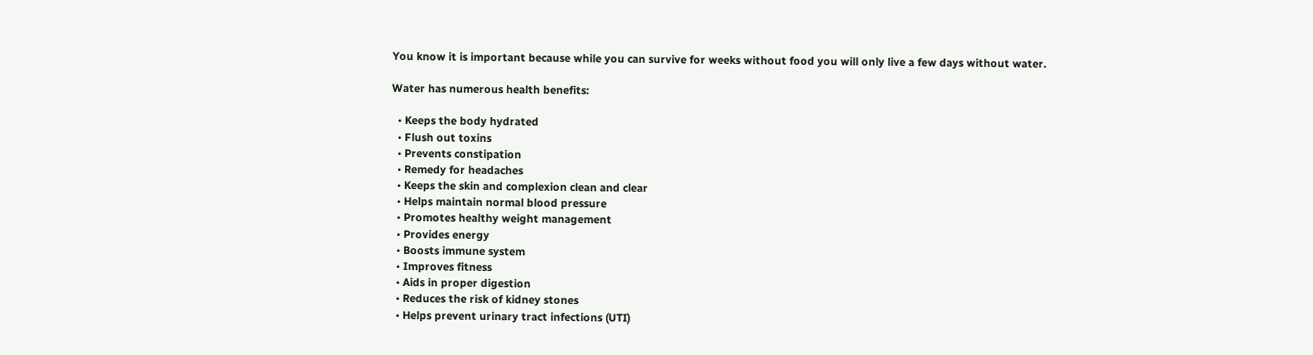You know it is important because while you can survive for weeks without food you will only live a few days without water.

Water has numerous health benefits:

  • Keeps the body hydrated
  • Flush out toxins
  • Prevents constipation
  • Remedy for headaches
  • Keeps the skin and complexion clean and clear
  • Helps maintain normal blood pressure
  • Promotes healthy weight management
  • Provides energy
  • Boosts immune system
  • Improves fitness
  • Aids in proper digestion
  • Reduces the risk of kidney stones
  • Helps prevent urinary tract infections (UTI)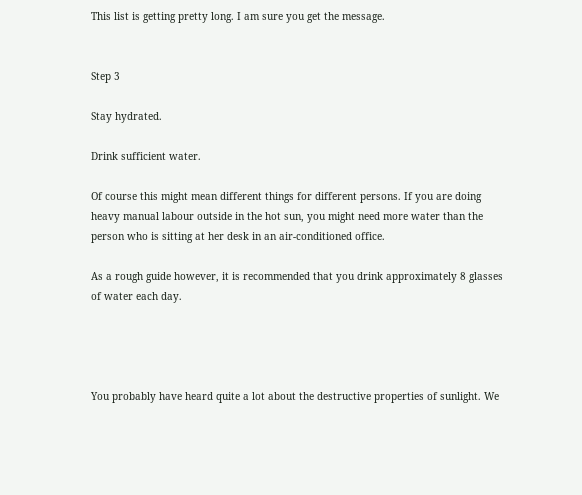This list is getting pretty long. I am sure you get the message.


Step 3

Stay hydrated.

Drink sufficient water.

Of course this might mean different things for different persons. If you are doing heavy manual labour outside in the hot sun, you might need more water than the person who is sitting at her desk in an air-conditioned office.

As a rough guide however, it is recommended that you drink approximately 8 glasses of water each day.




You probably have heard quite a lot about the destructive properties of sunlight. We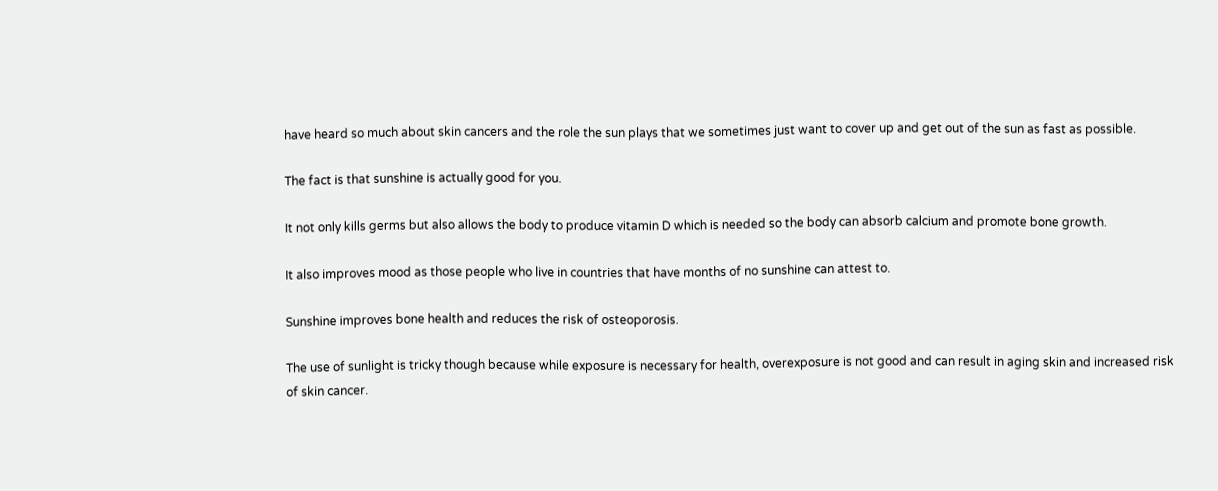have heard so much about skin cancers and the role the sun plays that we sometimes just want to cover up and get out of the sun as fast as possible.

The fact is that sunshine is actually good for you.

It not only kills germs but also allows the body to produce vitamin D which is needed so the body can absorb calcium and promote bone growth.

It also improves mood as those people who live in countries that have months of no sunshine can attest to.

Sunshine improves bone health and reduces the risk of osteoporosis.

The use of sunlight is tricky though because while exposure is necessary for health, overexposure is not good and can result in aging skin and increased risk of skin cancer.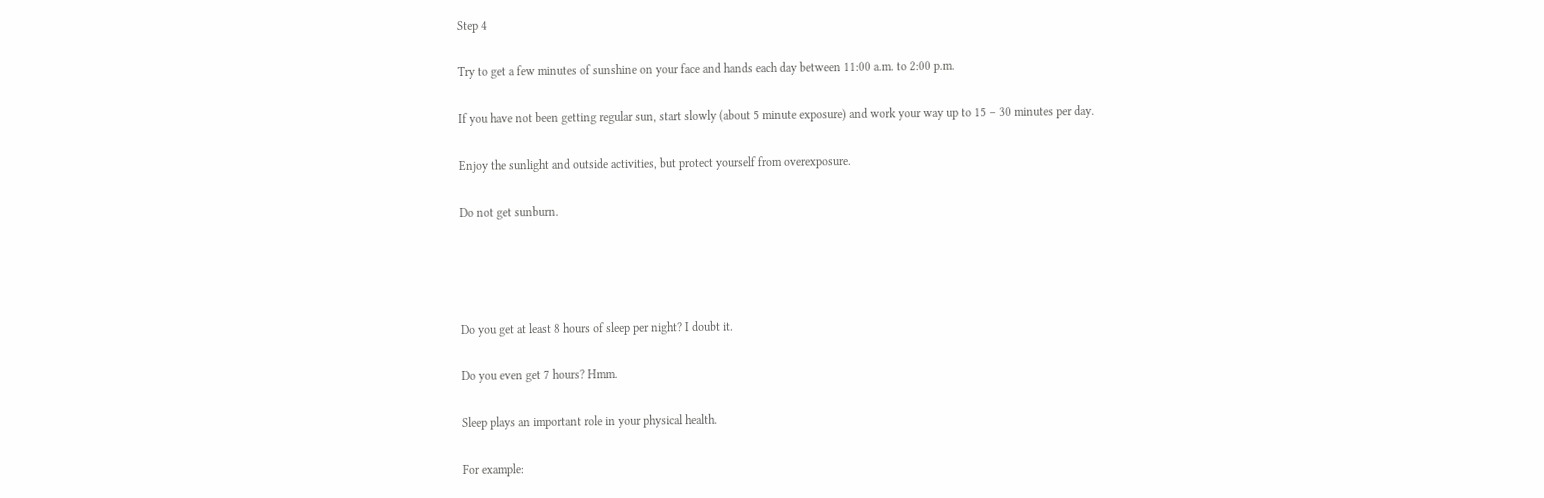Step 4

Try to get a few minutes of sunshine on your face and hands each day between 11:00 a.m. to 2:00 p.m.

If you have not been getting regular sun, start slowly (about 5 minute exposure) and work your way up to 15 – 30 minutes per day.

Enjoy the sunlight and outside activities, but protect yourself from overexposure.

Do not get sunburn.




Do you get at least 8 hours of sleep per night? I doubt it.

Do you even get 7 hours? Hmm.

Sleep plays an important role in your physical health.

For example: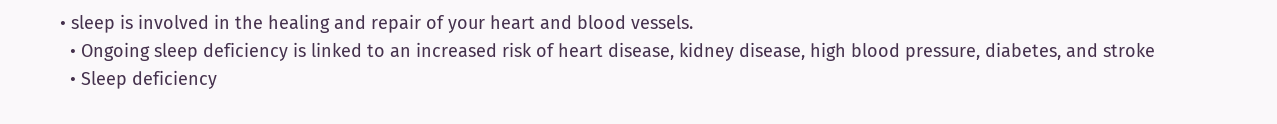• sleep is involved in the healing and repair of your heart and blood vessels.
  • Ongoing sleep deficiency is linked to an increased risk of heart disease, kidney disease, high blood pressure, diabetes, and stroke
  • Sleep deficiency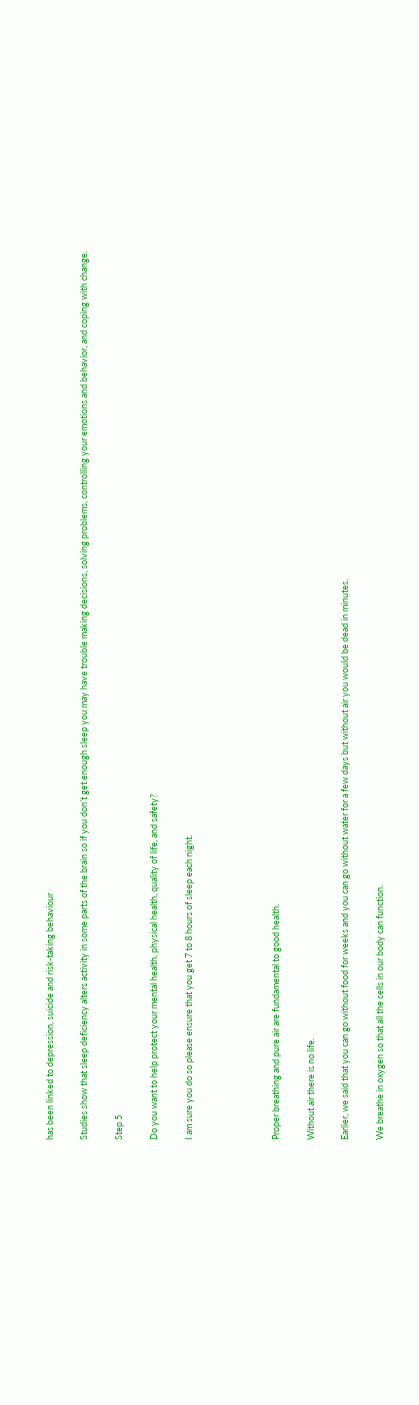has been linked to depression, suicide and risk-taking behaviour

Studies show that sleep deficiency alters activity in some parts of the brain so if you don’t get enough sleep you may have trouble making decisions, solving problems, controlling your emotions and behavior, and coping with change.

Step 5

Do you want to help protect your mental health, physical health, quality of life, and safety?

I am sure you do so please ensure that you get 7 to 8 hours of sleep each night.




Proper breathing and pure air are fundamental to good health.

Without air there is no life.

Earlier, we said that you can go without food for weeks and you can go without water for a few days but without air you would be dead in minutes.

We breathe in oxygen so that all the cells in our body can function.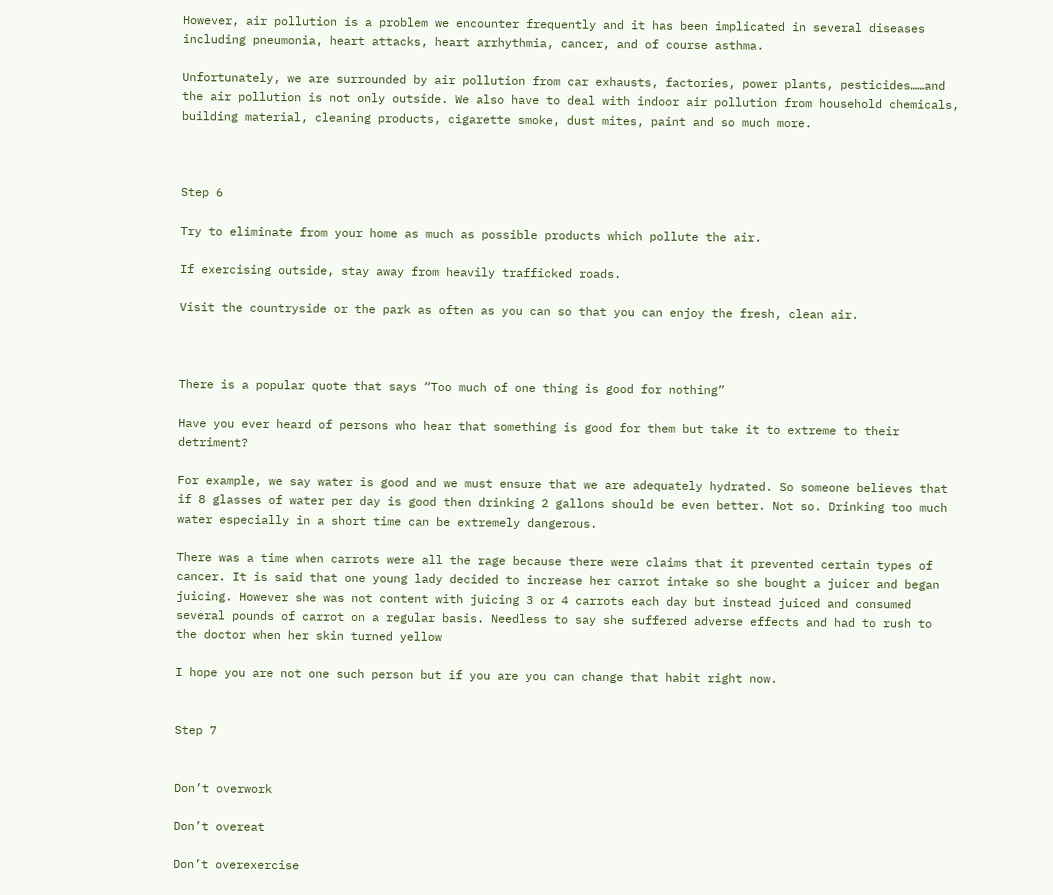However, air pollution is a problem we encounter frequently and it has been implicated in several diseases including pneumonia, heart attacks, heart arrhythmia, cancer, and of course asthma.

Unfortunately, we are surrounded by air pollution from car exhausts, factories, power plants, pesticides……and the air pollution is not only outside. We also have to deal with indoor air pollution from household chemicals, building material, cleaning products, cigarette smoke, dust mites, paint and so much more.



Step 6

Try to eliminate from your home as much as possible products which pollute the air.

If exercising outside, stay away from heavily trafficked roads.

Visit the countryside or the park as often as you can so that you can enjoy the fresh, clean air.



There is a popular quote that says “Too much of one thing is good for nothing”

Have you ever heard of persons who hear that something is good for them but take it to extreme to their detriment?

For example, we say water is good and we must ensure that we are adequately hydrated. So someone believes that if 8 glasses of water per day is good then drinking 2 gallons should be even better. Not so. Drinking too much water especially in a short time can be extremely dangerous.

There was a time when carrots were all the rage because there were claims that it prevented certain types of cancer. It is said that one young lady decided to increase her carrot intake so she bought a juicer and began juicing. However she was not content with juicing 3 or 4 carrots each day but instead juiced and consumed several pounds of carrot on a regular basis. Needless to say she suffered adverse effects and had to rush to the doctor when her skin turned yellow

I hope you are not one such person but if you are you can change that habit right now.


Step 7


Don’t overwork

Don’t overeat

Don’t overexercise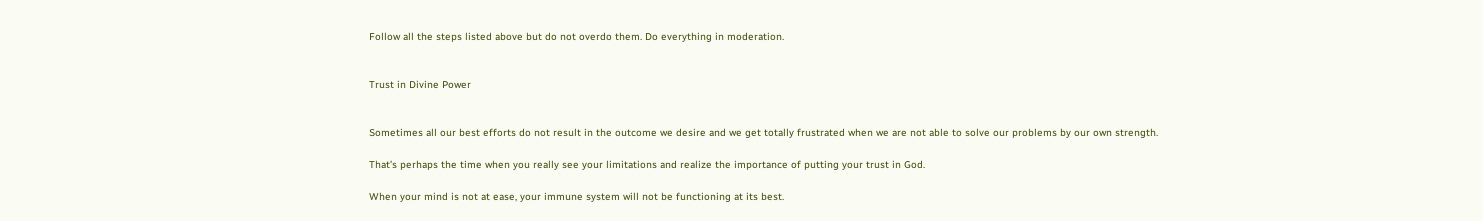Follow all the steps listed above but do not overdo them. Do everything in moderation.


Trust in Divine Power


Sometimes all our best efforts do not result in the outcome we desire and we get totally frustrated when we are not able to solve our problems by our own strength.

That’s perhaps the time when you really see your limitations and realize the importance of putting your trust in God.

When your mind is not at ease, your immune system will not be functioning at its best.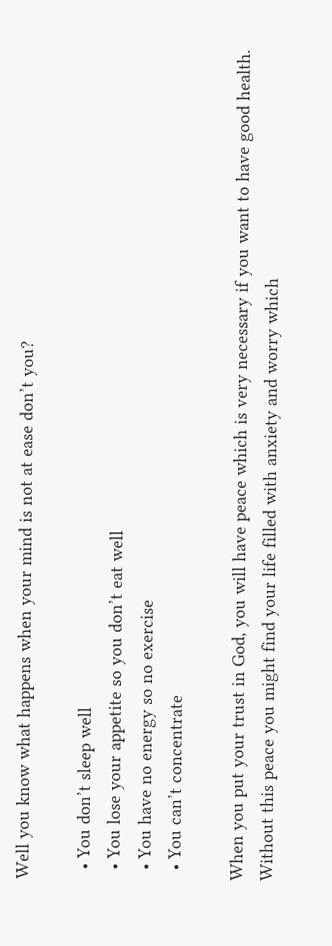Well you know what happens when your mind is not at ease don’t you?

  • You don’t sleep well
  • You lose your appetite so you don’t eat well
  • You have no energy so no exercise
  • You can’t concentrate

When you put your trust in God, you will have peace which is very necessary if you want to have good health. Without this peace you might find your life filled with anxiety and worry which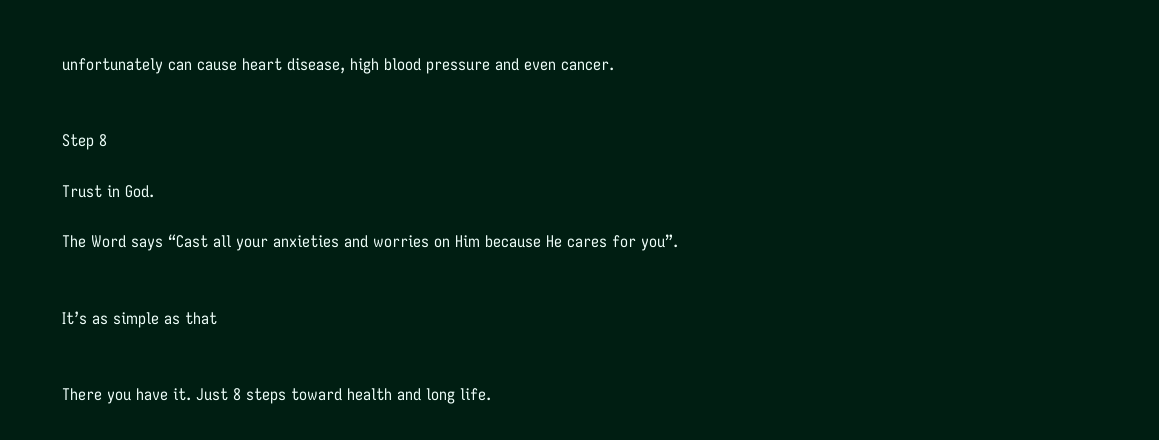unfortunately can cause heart disease, high blood pressure and even cancer.


Step 8

Trust in God.

The Word says “Cast all your anxieties and worries on Him because He cares for you”.


It’s as simple as that


There you have it. Just 8 steps toward health and long life.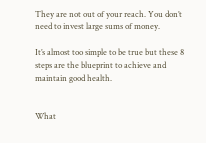They are not out of your reach. You don’t need to invest large sums of money.

It’s almost too simple to be true but these 8 steps are the blueprint to achieve and maintain good health.


What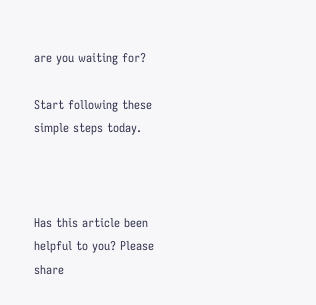are you waiting for?

Start following these simple steps today.



Has this article been helpful to you? Please share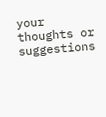your thoughts or suggestions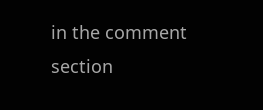in the comment section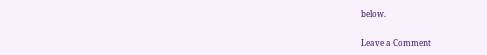below.

Leave a Comment